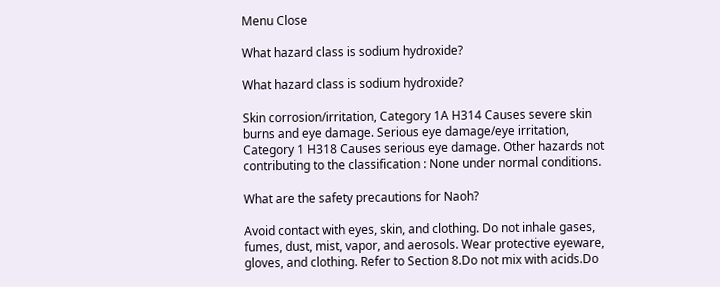Menu Close

What hazard class is sodium hydroxide?

What hazard class is sodium hydroxide?

Skin corrosion/irritation, Category 1A H314 Causes severe skin burns and eye damage. Serious eye damage/eye irritation, Category 1 H318 Causes serious eye damage. Other hazards not contributing to the classification : None under normal conditions.

What are the safety precautions for Naoh?

Avoid contact with eyes, skin, and clothing. Do not inhale gases, fumes, dust, mist, vapor, and aerosols. Wear protective eyeware, gloves, and clothing. Refer to Section 8.Do not mix with acids.Do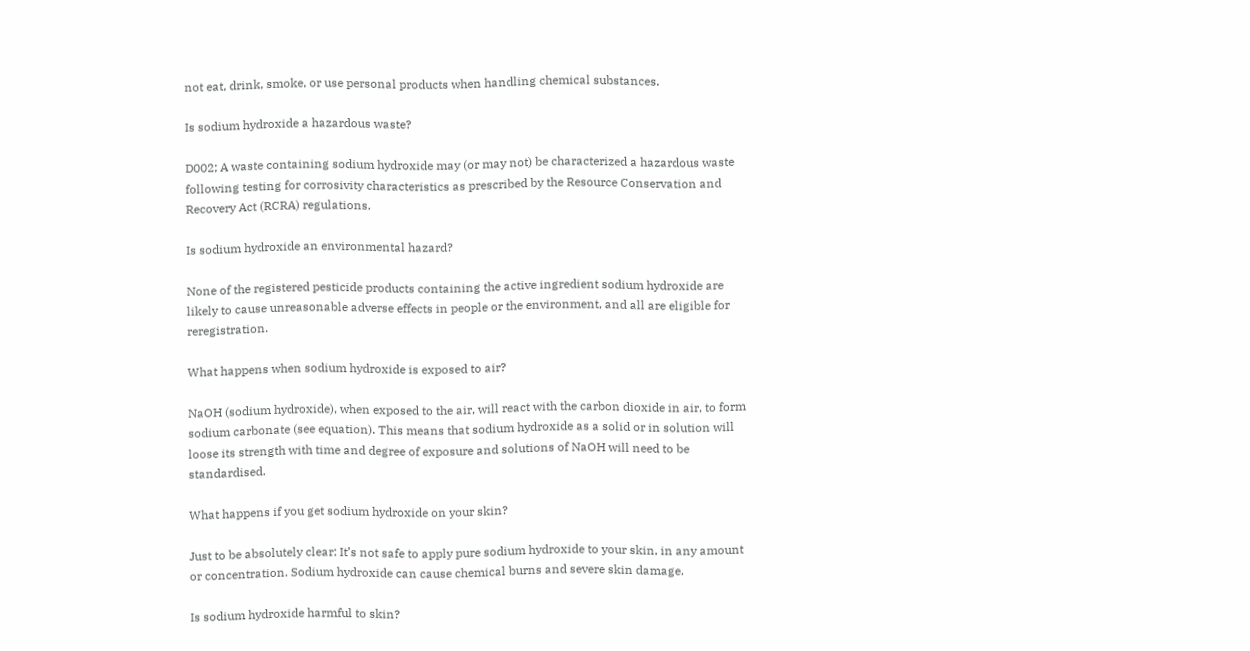not eat, drink, smoke, or use personal products when handling chemical substances.

Is sodium hydroxide a hazardous waste?

D002; A waste containing sodium hydroxide may (or may not) be characterized a hazardous waste following testing for corrosivity characteristics as prescribed by the Resource Conservation and Recovery Act (RCRA) regulations.

Is sodium hydroxide an environmental hazard?

None of the registered pesticide products containing the active ingredient sodium hydroxide are likely to cause unreasonable adverse effects in people or the environment, and all are eligible for reregistration.

What happens when sodium hydroxide is exposed to air?

NaOH (sodium hydroxide), when exposed to the air, will react with the carbon dioxide in air, to form sodium carbonate (see equation). This means that sodium hydroxide as a solid or in solution will loose its strength with time and degree of exposure and solutions of NaOH will need to be standardised.

What happens if you get sodium hydroxide on your skin?

Just to be absolutely clear: It’s not safe to apply pure sodium hydroxide to your skin, in any amount or concentration. Sodium hydroxide can cause chemical burns and severe skin damage.

Is sodium hydroxide harmful to skin?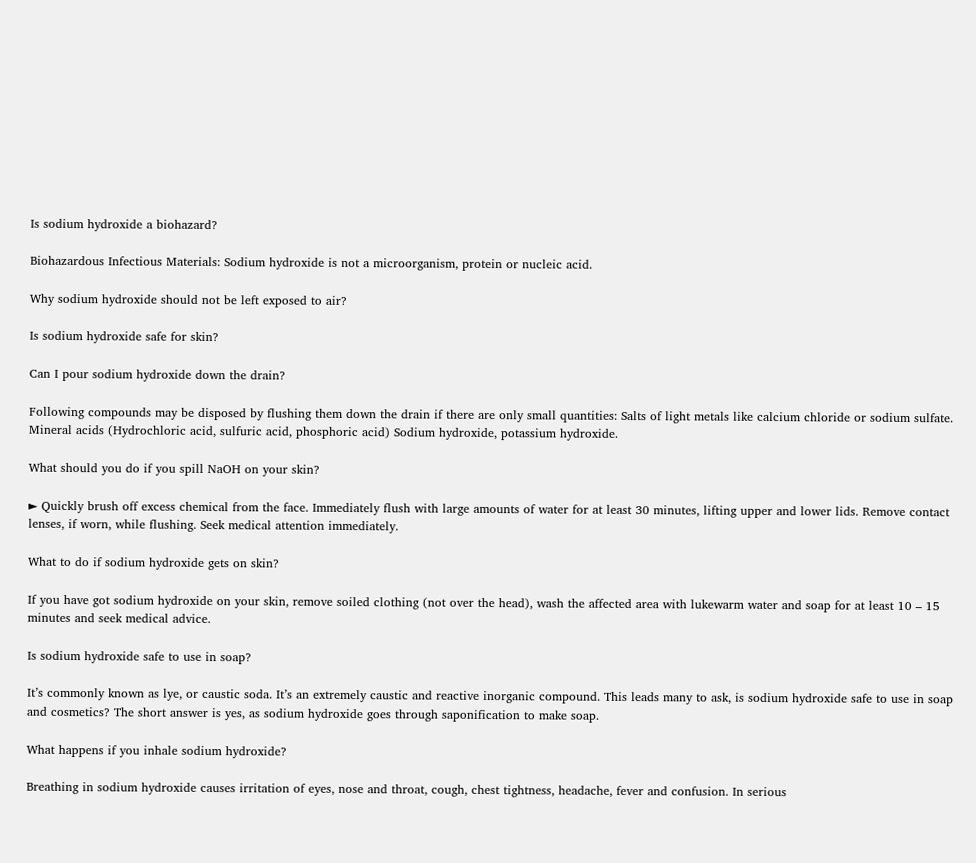Is sodium hydroxide a biohazard?

Biohazardous Infectious Materials: Sodium hydroxide is not a microorganism, protein or nucleic acid.

Why sodium hydroxide should not be left exposed to air?

Is sodium hydroxide safe for skin?

Can I pour sodium hydroxide down the drain?

Following compounds may be disposed by flushing them down the drain if there are only small quantities: Salts of light metals like calcium chloride or sodium sulfate. Mineral acids (Hydrochloric acid, sulfuric acid, phosphoric acid) Sodium hydroxide, potassium hydroxide.

What should you do if you spill NaOH on your skin?

► Quickly brush off excess chemical from the face. Immediately flush with large amounts of water for at least 30 minutes, lifting upper and lower lids. Remove contact lenses, if worn, while flushing. Seek medical attention immediately.

What to do if sodium hydroxide gets on skin?

If you have got sodium hydroxide on your skin, remove soiled clothing (not over the head), wash the affected area with lukewarm water and soap for at least 10 – 15 minutes and seek medical advice.

Is sodium hydroxide safe to use in soap?

It’s commonly known as lye, or caustic soda. It’s an extremely caustic and reactive inorganic compound. This leads many to ask, is sodium hydroxide safe to use in soap and cosmetics? The short answer is yes, as sodium hydroxide goes through saponification to make soap.

What happens if you inhale sodium hydroxide?

Breathing in sodium hydroxide causes irritation of eyes, nose and throat, cough, chest tightness, headache, fever and confusion. In serious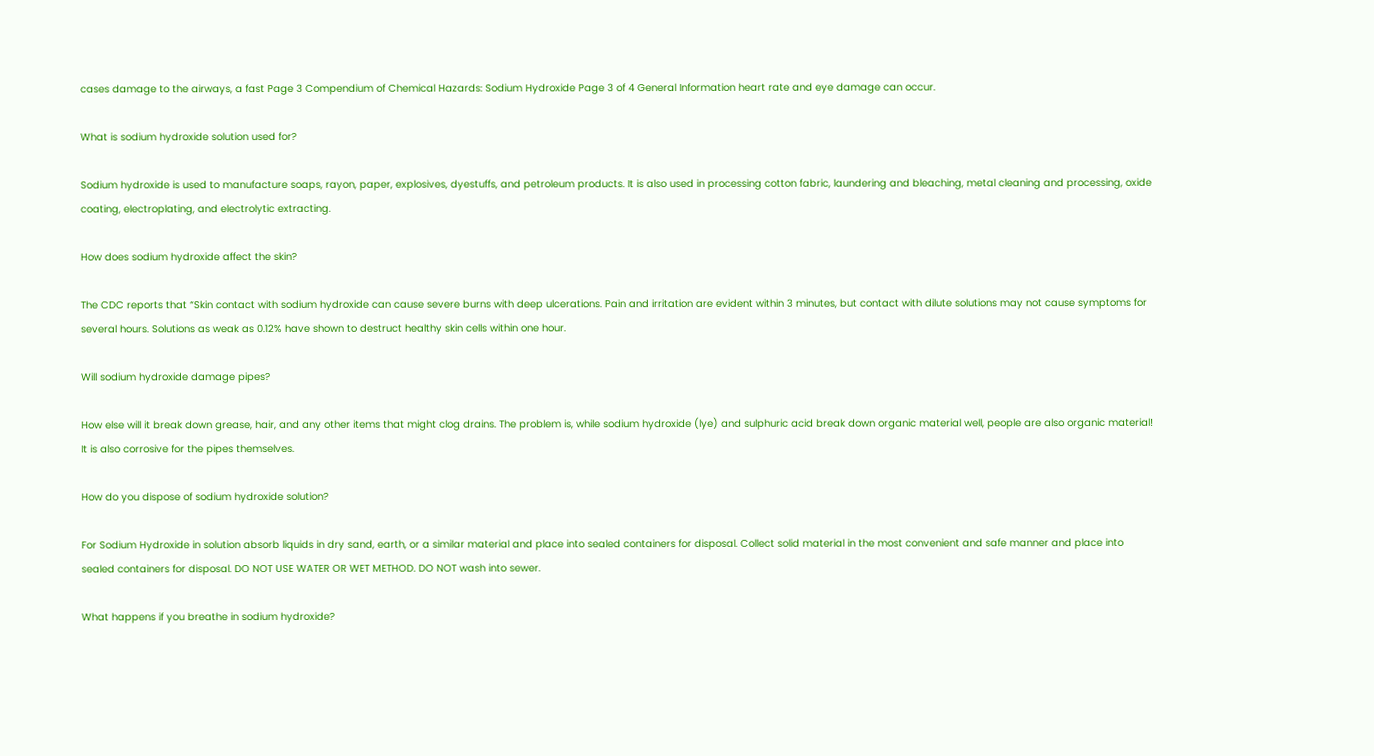cases damage to the airways, a fast Page 3 Compendium of Chemical Hazards: Sodium Hydroxide Page 3 of 4 General Information heart rate and eye damage can occur.

What is sodium hydroxide solution used for?

Sodium hydroxide is used to manufacture soaps, rayon, paper, explosives, dyestuffs, and petroleum products. It is also used in processing cotton fabric, laundering and bleaching, metal cleaning and processing, oxide coating, electroplating, and electrolytic extracting.

How does sodium hydroxide affect the skin?

The CDC reports that “Skin contact with sodium hydroxide can cause severe burns with deep ulcerations. Pain and irritation are evident within 3 minutes, but contact with dilute solutions may not cause symptoms for several hours. Solutions as weak as 0.12% have shown to destruct healthy skin cells within one hour.

Will sodium hydroxide damage pipes?

How else will it break down grease, hair, and any other items that might clog drains. The problem is, while sodium hydroxide (lye) and sulphuric acid break down organic material well, people are also organic material! It is also corrosive for the pipes themselves.

How do you dispose of sodium hydroxide solution?

For Sodium Hydroxide in solution absorb liquids in dry sand, earth, or a similar material and place into sealed containers for disposal. Collect solid material in the most convenient and safe manner and place into sealed containers for disposal. DO NOT USE WATER OR WET METHOD. DO NOT wash into sewer.

What happens if you breathe in sodium hydroxide?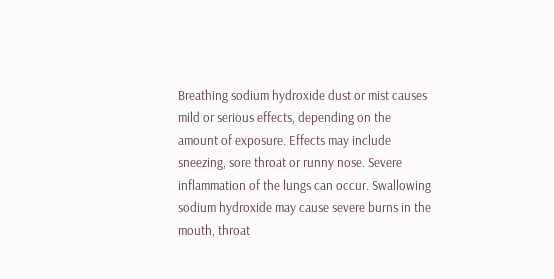Breathing sodium hydroxide dust or mist causes mild or serious effects, depending on the amount of exposure. Effects may include sneezing, sore throat or runny nose. Severe inflammation of the lungs can occur. Swallowing sodium hydroxide may cause severe burns in the mouth, throat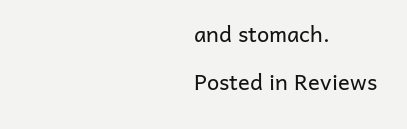and stomach.

Posted in Reviews